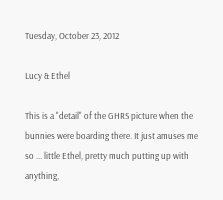Tuesday, October 23, 2012

Lucy & Ethel

This is a "detail" of the GHRS picture when the bunnies were boarding there. It just amuses me so ... little Ethel, pretty much putting up with anything,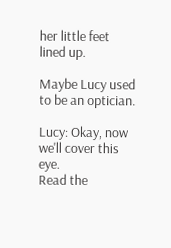her little feet lined up.

Maybe Lucy used to be an optician.

Lucy: Okay, now we'll cover this eye.
Read the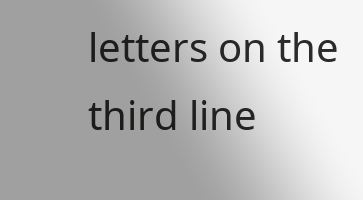letters on the third line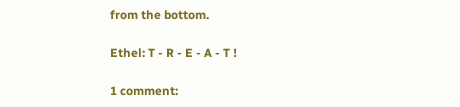from the bottom.

Ethel: T - R - E - A - T !

1 comment: